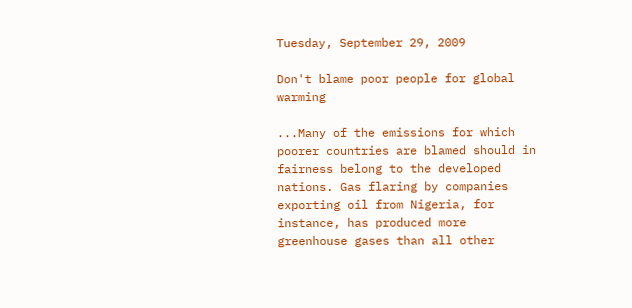Tuesday, September 29, 2009

Don't blame poor people for global warming

...Many of the emissions for which poorer countries are blamed should in fairness belong to the developed nations. Gas flaring by companies exporting oil from Nigeria, for instance, has produced more greenhouse gases than all other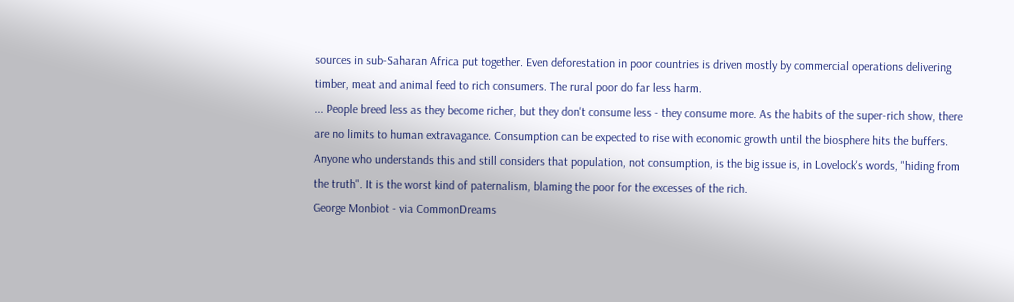sources in sub-Saharan Africa put together. Even deforestation in poor countries is driven mostly by commercial operations delivering timber, meat and animal feed to rich consumers. The rural poor do far less harm.
... People breed less as they become richer, but they don't consume less - they consume more. As the habits of the super-rich show, there are no limits to human extravagance. Consumption can be expected to rise with economic growth until the biosphere hits the buffers. Anyone who understands this and still considers that population, not consumption, is the big issue is, in Lovelock's words, "hiding from the truth". It is the worst kind of paternalism, blaming the poor for the excesses of the rich.
George Monbiot - via CommonDreams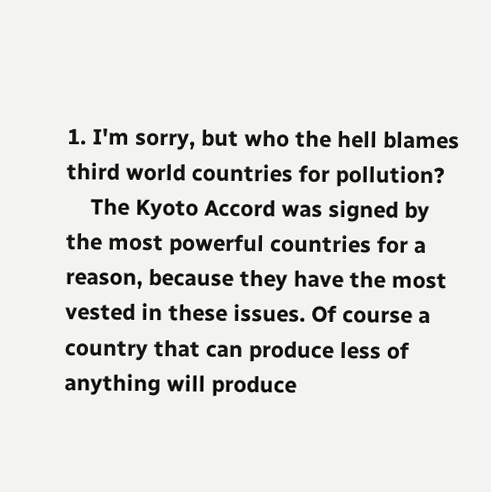1. I'm sorry, but who the hell blames third world countries for pollution?
    The Kyoto Accord was signed by the most powerful countries for a reason, because they have the most vested in these issues. Of course a country that can produce less of anything will produce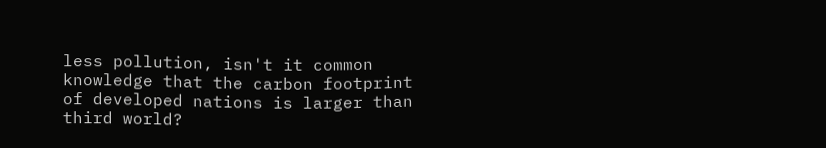less pollution, isn't it common knowledge that the carbon footprint of developed nations is larger than third world?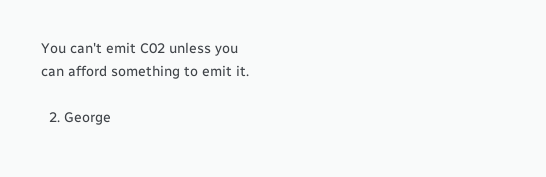You can't emit C02 unless you can afford something to emit it.

  2. George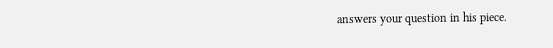answers your question in his piece.